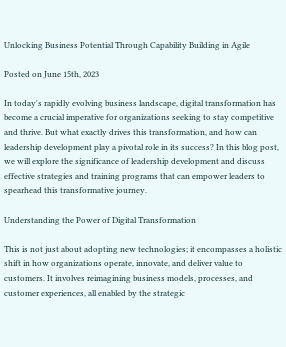Unlocking Business Potential Through Capability Building in Agile

Posted on June 15th, 2023

In today's rapidly evolving business landscape, digital transformation has become a crucial imperative for organizations seeking to stay competitive and thrive. But what exactly drives this transformation, and how can leadership development play a pivotal role in its success? In this blog post, we will explore the significance of leadership development and discuss effective strategies and training programs that can empower leaders to spearhead this transformative journey.

Understanding the Power of Digital Transformation

This is not just about adopting new technologies; it encompasses a holistic shift in how organizations operate, innovate, and deliver value to customers. It involves reimagining business models, processes, and customer experiences, all enabled by the strategic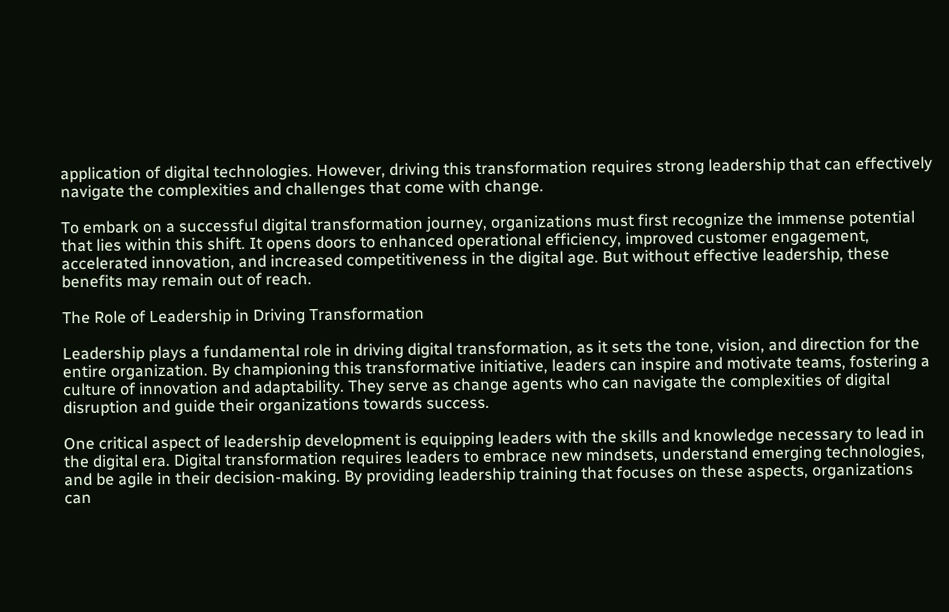application of digital technologies. However, driving this transformation requires strong leadership that can effectively navigate the complexities and challenges that come with change.

To embark on a successful digital transformation journey, organizations must first recognize the immense potential that lies within this shift. It opens doors to enhanced operational efficiency, improved customer engagement, accelerated innovation, and increased competitiveness in the digital age. But without effective leadership, these benefits may remain out of reach.

The Role of Leadership in Driving Transformation

Leadership plays a fundamental role in driving digital transformation, as it sets the tone, vision, and direction for the entire organization. By championing this transformative initiative, leaders can inspire and motivate teams, fostering a culture of innovation and adaptability. They serve as change agents who can navigate the complexities of digital disruption and guide their organizations towards success.

One critical aspect of leadership development is equipping leaders with the skills and knowledge necessary to lead in the digital era. Digital transformation requires leaders to embrace new mindsets, understand emerging technologies, and be agile in their decision-making. By providing leadership training that focuses on these aspects, organizations can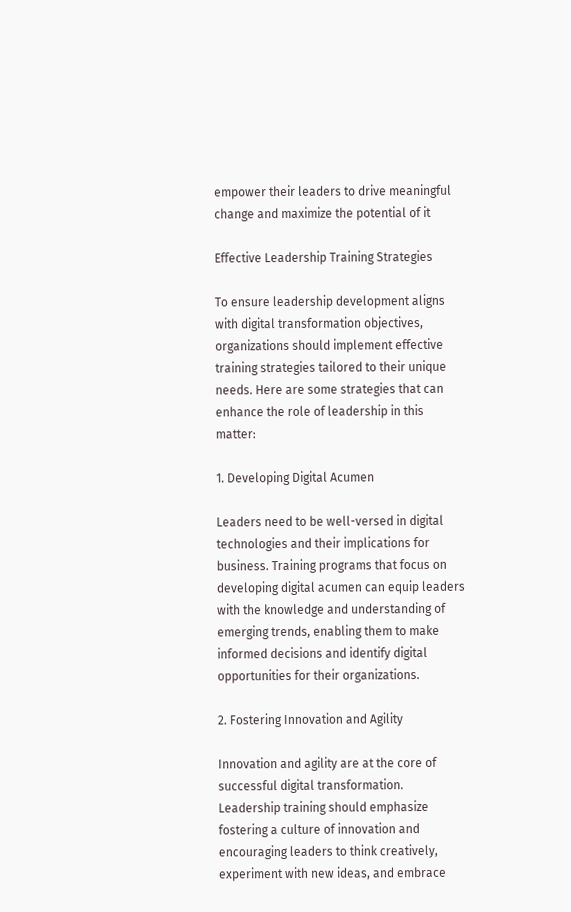empower their leaders to drive meaningful change and maximize the potential of it

Effective Leadership Training Strategies

To ensure leadership development aligns with digital transformation objectives, organizations should implement effective training strategies tailored to their unique needs. Here are some strategies that can enhance the role of leadership in this matter:

1. Developing Digital Acumen

Leaders need to be well-versed in digital technologies and their implications for business. Training programs that focus on developing digital acumen can equip leaders with the knowledge and understanding of emerging trends, enabling them to make informed decisions and identify digital opportunities for their organizations.

2. Fostering Innovation and Agility

Innovation and agility are at the core of successful digital transformation. Leadership training should emphasize fostering a culture of innovation and encouraging leaders to think creatively, experiment with new ideas, and embrace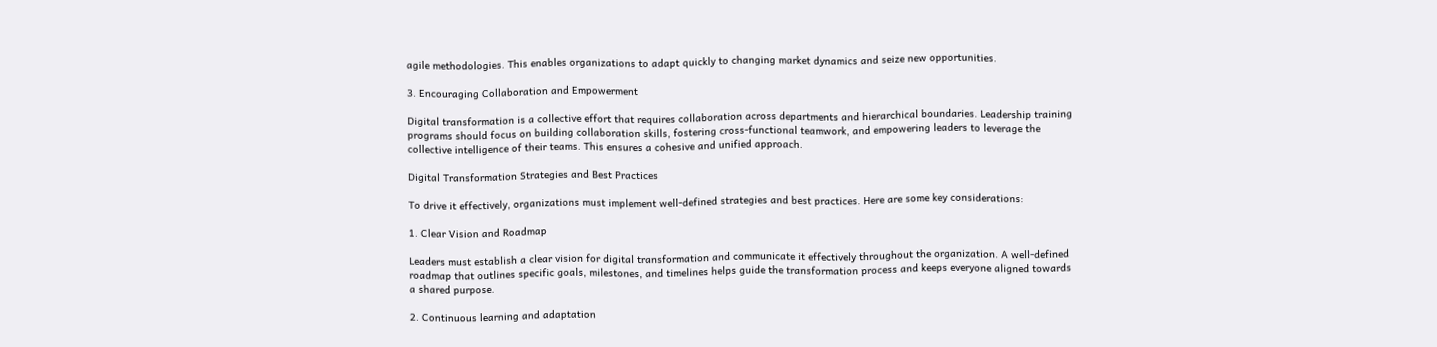agile methodologies. This enables organizations to adapt quickly to changing market dynamics and seize new opportunities.

3. Encouraging Collaboration and Empowerment

Digital transformation is a collective effort that requires collaboration across departments and hierarchical boundaries. Leadership training programs should focus on building collaboration skills, fostering cross-functional teamwork, and empowering leaders to leverage the collective intelligence of their teams. This ensures a cohesive and unified approach.

Digital Transformation Strategies and Best Practices

To drive it effectively, organizations must implement well-defined strategies and best practices. Here are some key considerations:

1. Clear Vision and Roadmap

Leaders must establish a clear vision for digital transformation and communicate it effectively throughout the organization. A well-defined roadmap that outlines specific goals, milestones, and timelines helps guide the transformation process and keeps everyone aligned towards a shared purpose.

2. Continuous learning and adaptation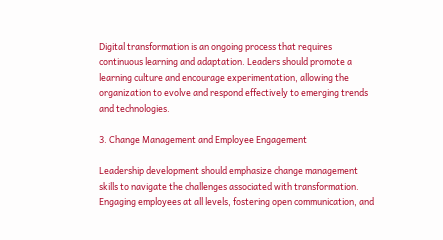Digital transformation is an ongoing process that requires continuous learning and adaptation. Leaders should promote a learning culture and encourage experimentation, allowing the organization to evolve and respond effectively to emerging trends and technologies.

3. Change Management and Employee Engagement

Leadership development should emphasize change management skills to navigate the challenges associated with transformation. Engaging employees at all levels, fostering open communication, and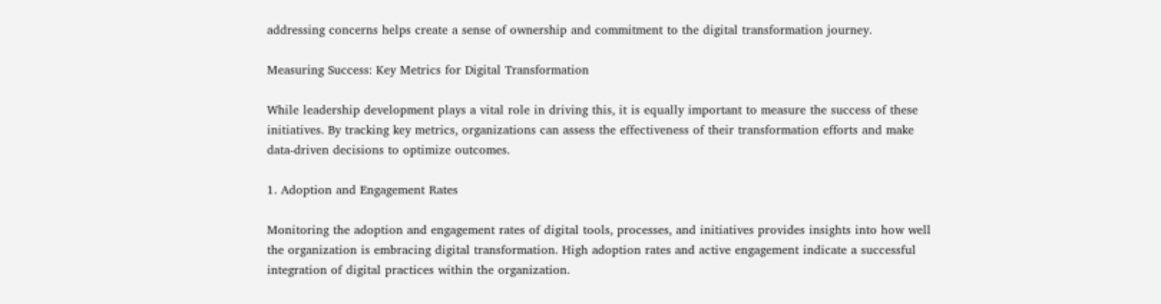addressing concerns helps create a sense of ownership and commitment to the digital transformation journey.

Measuring Success: Key Metrics for Digital Transformation

While leadership development plays a vital role in driving this, it is equally important to measure the success of these initiatives. By tracking key metrics, organizations can assess the effectiveness of their transformation efforts and make data-driven decisions to optimize outcomes.

1. Adoption and Engagement Rates

Monitoring the adoption and engagement rates of digital tools, processes, and initiatives provides insights into how well the organization is embracing digital transformation. High adoption rates and active engagement indicate a successful integration of digital practices within the organization.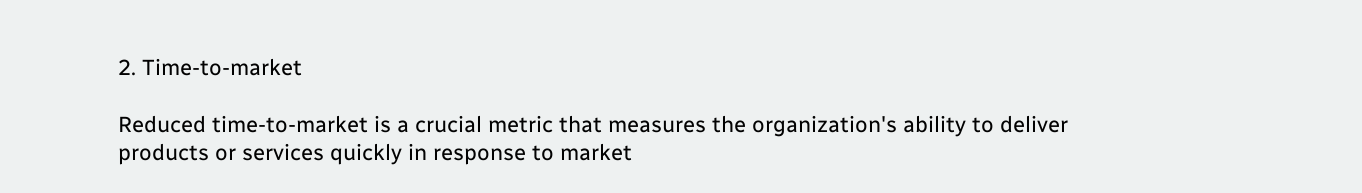2. Time-to-market

Reduced time-to-market is a crucial metric that measures the organization's ability to deliver products or services quickly in response to market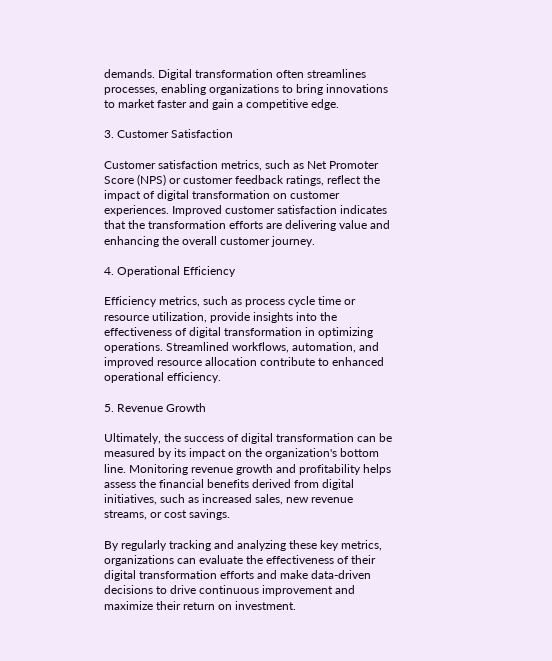demands. Digital transformation often streamlines processes, enabling organizations to bring innovations to market faster and gain a competitive edge.

3. Customer Satisfaction

Customer satisfaction metrics, such as Net Promoter Score (NPS) or customer feedback ratings, reflect the impact of digital transformation on customer experiences. Improved customer satisfaction indicates that the transformation efforts are delivering value and enhancing the overall customer journey.

4. Operational Efficiency

Efficiency metrics, such as process cycle time or resource utilization, provide insights into the effectiveness of digital transformation in optimizing operations. Streamlined workflows, automation, and improved resource allocation contribute to enhanced operational efficiency.

5. Revenue Growth

Ultimately, the success of digital transformation can be measured by its impact on the organization's bottom line. Monitoring revenue growth and profitability helps assess the financial benefits derived from digital initiatives, such as increased sales, new revenue streams, or cost savings.

By regularly tracking and analyzing these key metrics, organizations can evaluate the effectiveness of their digital transformation efforts and make data-driven decisions to drive continuous improvement and maximize their return on investment.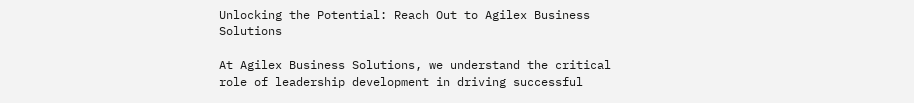Unlocking the Potential: Reach Out to Agilex Business Solutions

At Agilex Business Solutions, we understand the critical role of leadership development in driving successful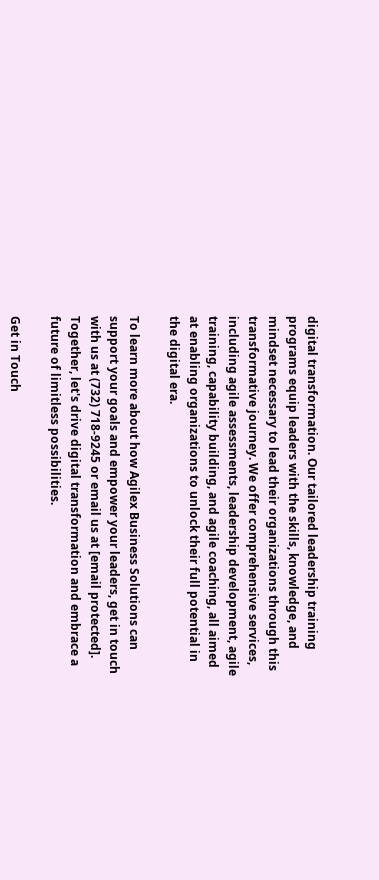digital transformation. Our tailored leadership training programs equip leaders with the skills, knowledge, and mindset necessary to lead their organizations through this transformative journey. We offer comprehensive services, including agile assessments, leadership development, agile training, capability building, and agile coaching, all aimed at enabling organizations to unlock their full potential in the digital era.

To learn more about how Agilex Business Solutions can support your goals and empower your leaders, get in touch with us at (732) 718-9245 or email us at [email protected]. Together, let's drive digital transformation and embrace a future of limitless possibilities.

Get in Touch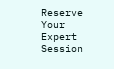Reserve Your Expert Session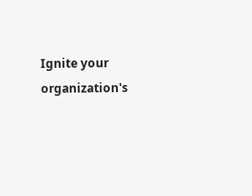Ignite your organization's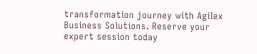transformation journey with Agilex Business Solutions. Reserve your expert session today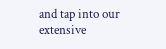and tap into our extensive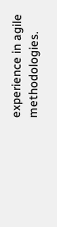experience in agile methodologies.